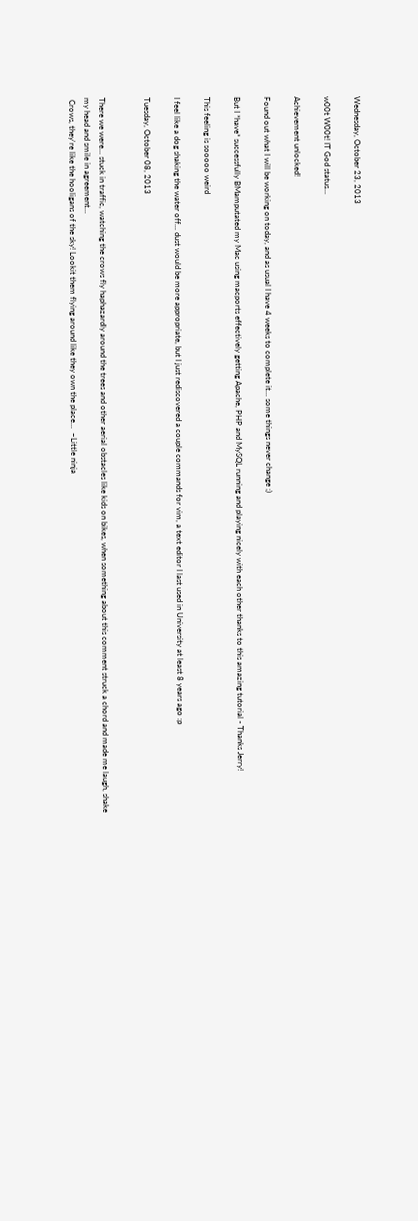Wednesday, October 23, 2013

w00t W00t! IT God status...

Achievement unlocked!

Found out what I will be working on today, and as usual I have 4 weeks to complete it... some things never change ;)

But I *have* successfully BMamputated my Mac using macports effectively getting Apache, PHP and MySQL running and playing nicely with each other thanks to this amazing tutorial - Thanks Jerry!

This feeling is sooooo weird

I feel like a dog shaking the water off... dust would be more appropriate, but I just rediscovered a couple commands for vim, a text editor I last used in University at least 8 years ago :p

Tuesday, October 08, 2013


There we were... stuck in traffic, watching the crows fly haphazardly around the trees and other aerial obstacles like kids on bikes, when something about this comment struck a chord and made me laugh, shake my head and smile in agreement...
 Crows, they're like the hooligans of the sky! Lookit them flying around like they own the place...  ~Little ninja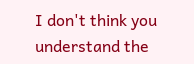I don't think you understand the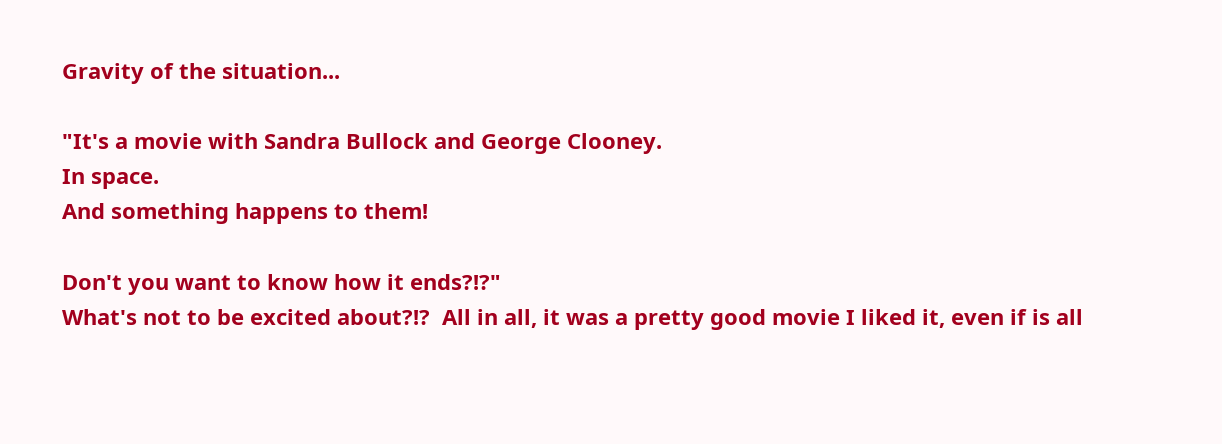Gravity of the situation...

"It's a movie with Sandra Bullock and George Clooney.
In space.
And something happens to them!

Don't you want to know how it ends?!?"
What's not to be excited about?!?  All in all, it was a pretty good movie I liked it, even if is all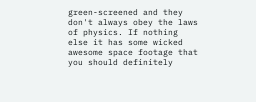green-screened and they don't always obey the laws of physics. If nothing else it has some wicked awesome space footage that you should definitely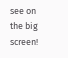see on the big screen!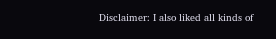Disclaimer: I also liked all kinds of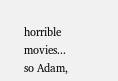horrible movies... so Adam,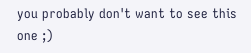you probably don't want to see this one ;)